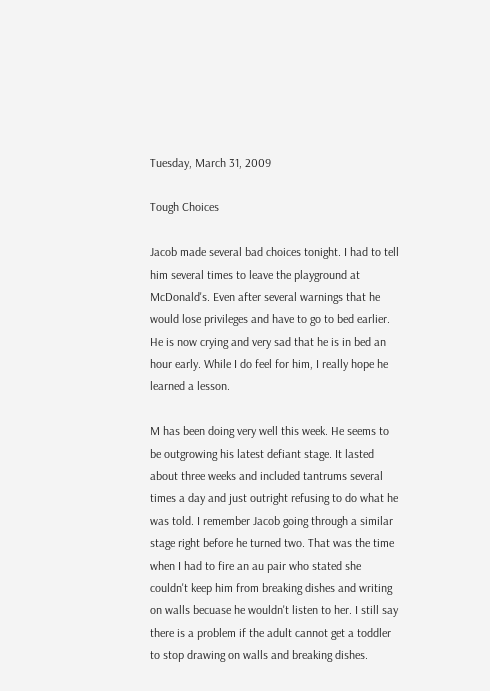Tuesday, March 31, 2009

Tough Choices

Jacob made several bad choices tonight. I had to tell him several times to leave the playground at McDonald's. Even after several warnings that he would lose privileges and have to go to bed earlier. He is now crying and very sad that he is in bed an hour early. While I do feel for him, I really hope he learned a lesson.

M has been doing very well this week. He seems to be outgrowing his latest defiant stage. It lasted about three weeks and included tantrums several times a day and just outright refusing to do what he was told. I remember Jacob going through a similar stage right before he turned two. That was the time when I had to fire an au pair who stated she couldn't keep him from breaking dishes and writing on walls becuase he wouldn't listen to her. I still say there is a problem if the adult cannot get a toddler to stop drawing on walls and breaking dishes.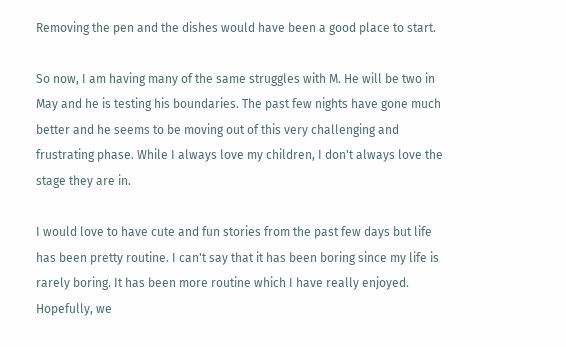Removing the pen and the dishes would have been a good place to start.

So now, I am having many of the same struggles with M. He will be two in May and he is testing his boundaries. The past few nights have gone much better and he seems to be moving out of this very challenging and frustrating phase. While I always love my children, I don't always love the stage they are in.

I would love to have cute and fun stories from the past few days but life has been pretty routine. I can't say that it has been boring since my life is rarely boring. It has been more routine which I have really enjoyed. Hopefully, we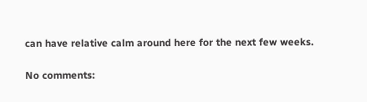can have relative calm around here for the next few weeks.

No comments: